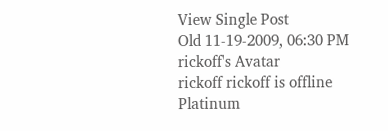View Single Post
Old 11-19-2009, 06:30 PM
rickoff's Avatar
rickoff rickoff is offline
Platinum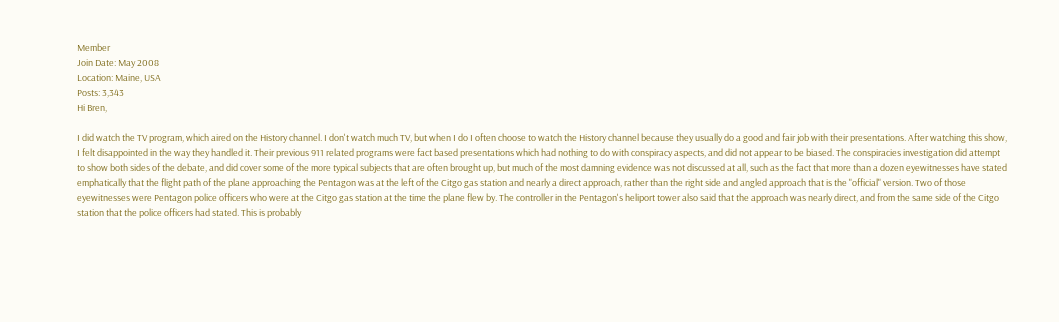Member
Join Date: May 2008
Location: Maine, USA
Posts: 3,343
Hi Bren,

I did watch the TV program, which aired on the History channel. I don't watch much TV, but when I do I often choose to watch the History channel because they usually do a good and fair job with their presentations. After watching this show, I felt disappointed in the way they handled it. Their previous 911 related programs were fact based presentations which had nothing to do with conspiracy aspects, and did not appear to be biased. The conspiracies investigation did attempt to show both sides of the debate, and did cover some of the more typical subjects that are often brought up, but much of the most damning evidence was not discussed at all, such as the fact that more than a dozen eyewitnesses have stated emphatically that the flight path of the plane approaching the Pentagon was at the left of the Citgo gas station and nearly a direct approach, rather than the right side and angled approach that is the "official" version. Two of those eyewitnesses were Pentagon police officers who were at the Citgo gas station at the time the plane flew by. The controller in the Pentagon's heliport tower also said that the approach was nearly direct, and from the same side of the Citgo station that the police officers had stated. This is probably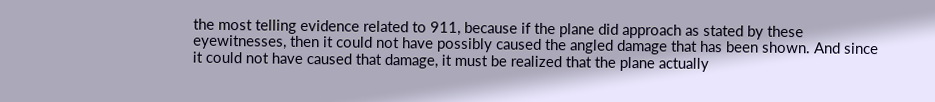the most telling evidence related to 911, because if the plane did approach as stated by these eyewitnesses, then it could not have possibly caused the angled damage that has been shown. And since it could not have caused that damage, it must be realized that the plane actually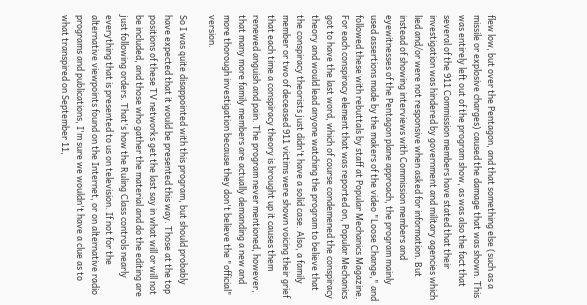flew low, but over the Pentagon, and that something else (such as a missile or explosive charges) caused the damage that was shown. This was entirely left out of the program show, as was also the fact that several of the 911 Commission members have stated that their investigation was hindered by government and military agencies which lied and/or were not responsive when asked for information. But instead of showing interviews with Commission members and eyewitnesses of the Pentagon plane approach, the program mainly used assertions made by the makers of the video "Loose Change," and followed these with rebuttals by staff at Popular Mechanics Magazine. For each conspiracy element that was reported on, Popular Mechanics got to have the last word, which of course condemened the conspiracy theory and would lead anyone watching the program to believe that the conspiracy theorists just didn't have a solid case. Also, a family member or two of deceased 911 victims were shown voicing their grief that each time a conspiracy theory is brought up it causes them renewed anguish and pain. The program never mentioned, however, that many more family members are actually demanding a new and more thorough investigation because they don't believe the "official" version.

So I was quite disappointed with this program, but should probably have expected that it would be presented this way. Those at the top positions of these TV networks get the last say in what will or will not be included, and those who gather the material and do the editing are just following orders. That's how the Ruling Class controls nearly everything that is presented to us on television. If not for the alternative viewpoints found on the Internet, or on alternative radio programs and publications, I'm sure we wouldn't have a clue as to what transpired on September 11,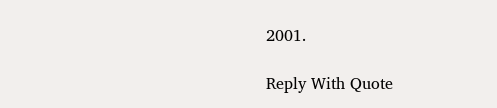2001.

Reply With Quote